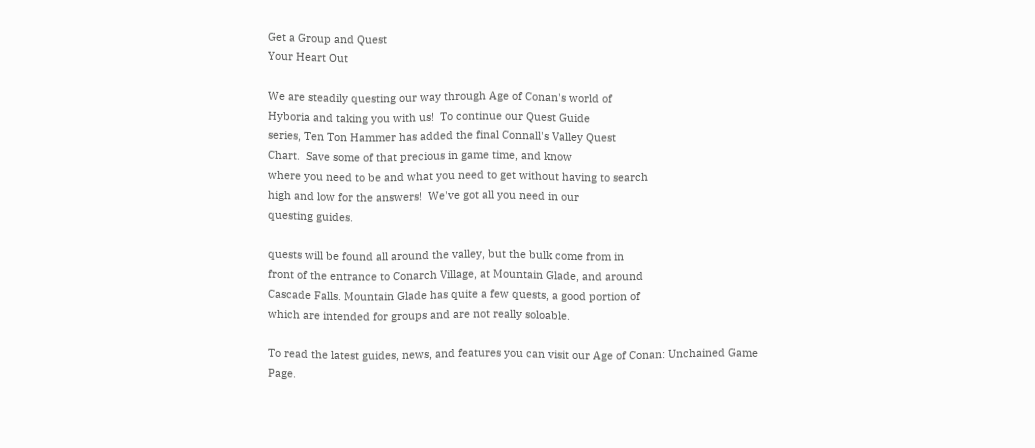Get a Group and Quest
Your Heart Out

We are steadily questing our way through Age of Conan's world of
Hyboria and taking you with us!  To continue our Quest Guide
series, Ten Ton Hammer has added the final Connall's Valley Quest
Chart.  Save some of that precious in game time, and know
where you need to be and what you need to get without having to search
high and low for the answers!  We've got all you need in our
questing guides.

quests will be found all around the valley, but the bulk come from in
front of the entrance to Conarch Village, at Mountain Glade, and around
Cascade Falls. Mountain Glade has quite a few quests, a good portion of
which are intended for groups and are not really soloable.

To read the latest guides, news, and features you can visit our Age of Conan: Unchained Game Page.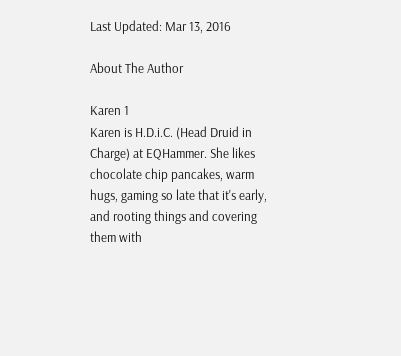Last Updated: Mar 13, 2016

About The Author

Karen 1
Karen is H.D.i.C. (Head Druid in Charge) at EQHammer. She likes chocolate chip pancakes, warm hugs, gaming so late that it's early, and rooting things and covering them with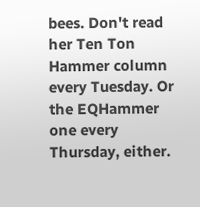bees. Don't read her Ten Ton Hammer column every Tuesday. Or the EQHammer one every Thursday, either.